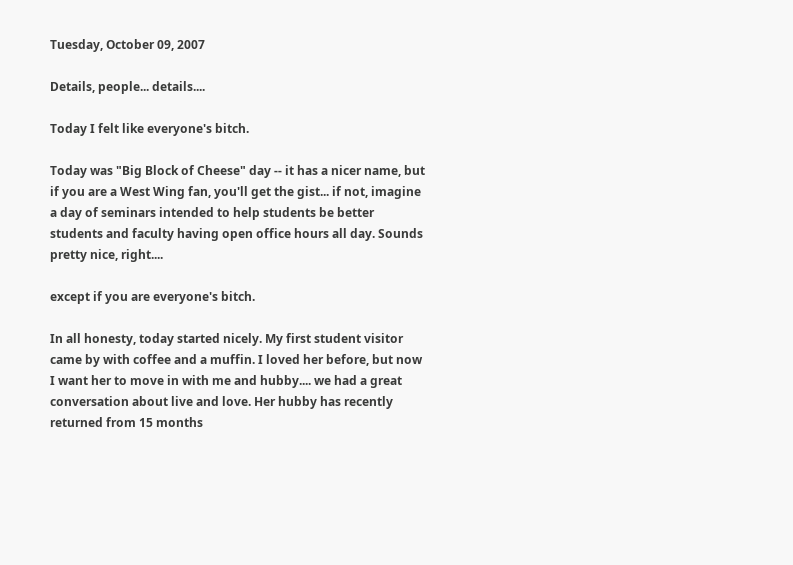Tuesday, October 09, 2007

Details, people... details....

Today I felt like everyone's bitch.

Today was "Big Block of Cheese" day -- it has a nicer name, but if you are a West Wing fan, you'll get the gist... if not, imagine a day of seminars intended to help students be better students and faculty having open office hours all day. Sounds pretty nice, right....

except if you are everyone's bitch.

In all honesty, today started nicely. My first student visitor came by with coffee and a muffin. I loved her before, but now I want her to move in with me and hubby.... we had a great conversation about live and love. Her hubby has recently returned from 15 months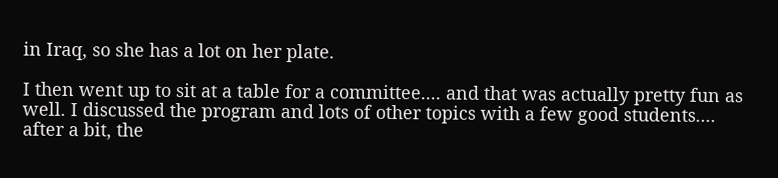in Iraq, so she has a lot on her plate.

I then went up to sit at a table for a committee.... and that was actually pretty fun as well. I discussed the program and lots of other topics with a few good students.... after a bit, the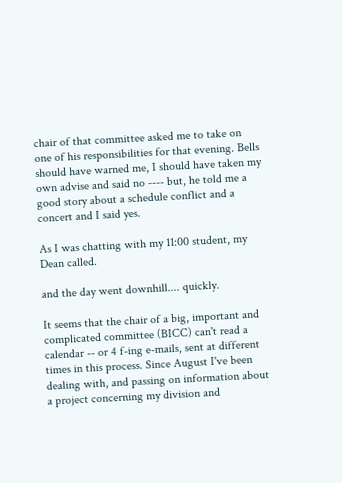chair of that committee asked me to take on one of his responsibilities for that evening. Bells should have warned me, I should have taken my own advise and said no ---- but, he told me a good story about a schedule conflict and a concert and I said yes.

As I was chatting with my 11:00 student, my Dean called.

and the day went downhill.... quickly.

It seems that the chair of a big, important and complicated committee (BICC) can't read a calendar -- or 4 f-ing e-mails, sent at different times in this process. Since August I've been dealing with, and passing on information about a project concerning my division and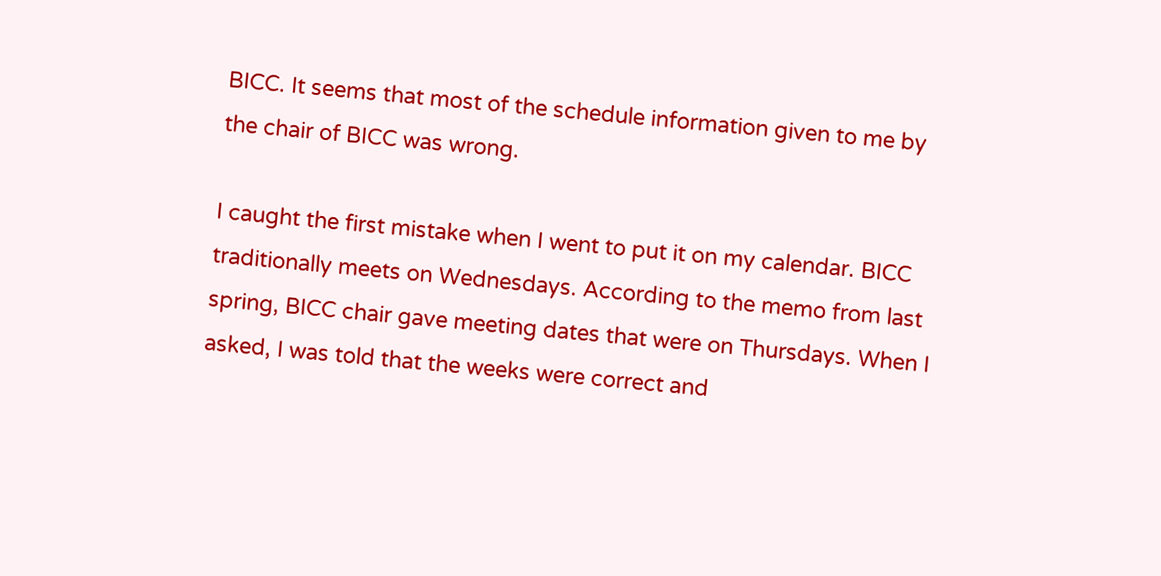BICC. It seems that most of the schedule information given to me by the chair of BICC was wrong.

I caught the first mistake when I went to put it on my calendar. BICC traditionally meets on Wednesdays. According to the memo from last spring, BICC chair gave meeting dates that were on Thursdays. When I asked, I was told that the weeks were correct and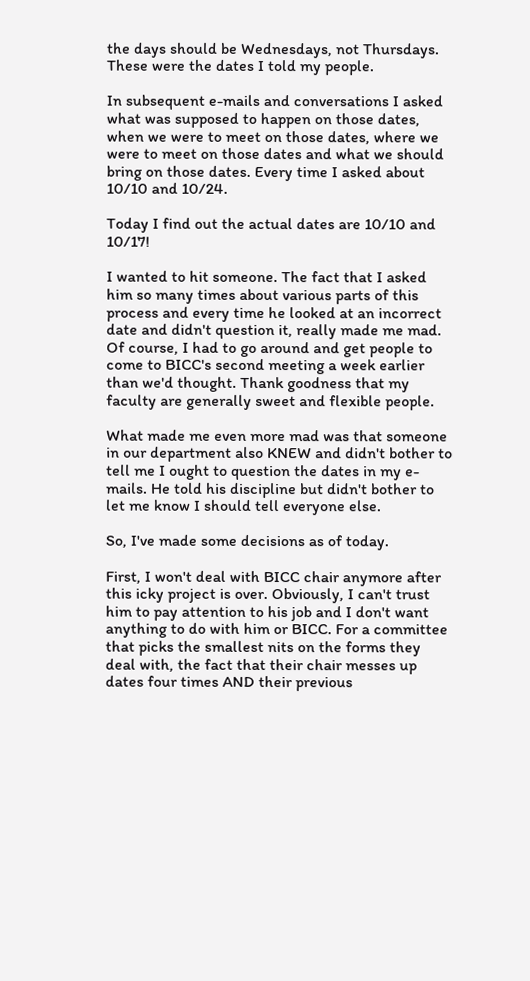the days should be Wednesdays, not Thursdays. These were the dates I told my people.

In subsequent e-mails and conversations I asked what was supposed to happen on those dates, when we were to meet on those dates, where we were to meet on those dates and what we should bring on those dates. Every time I asked about 10/10 and 10/24.

Today I find out the actual dates are 10/10 and 10/17!

I wanted to hit someone. The fact that I asked him so many times about various parts of this process and every time he looked at an incorrect date and didn't question it, really made me mad. Of course, I had to go around and get people to come to BICC's second meeting a week earlier than we'd thought. Thank goodness that my faculty are generally sweet and flexible people.

What made me even more mad was that someone in our department also KNEW and didn't bother to tell me I ought to question the dates in my e-mails. He told his discipline but didn't bother to let me know I should tell everyone else.

So, I've made some decisions as of today.

First, I won't deal with BICC chair anymore after this icky project is over. Obviously, I can't trust him to pay attention to his job and I don't want anything to do with him or BICC. For a committee that picks the smallest nits on the forms they deal with, the fact that their chair messes up dates four times AND their previous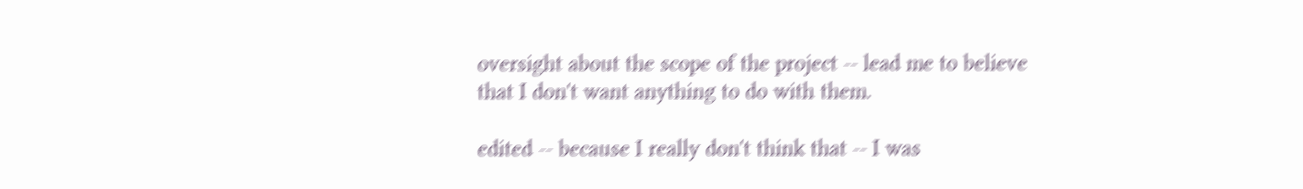oversight about the scope of the project -- lead me to believe that I don't want anything to do with them.

edited -- because I really don't think that -- I was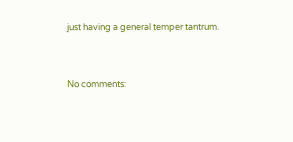just having a general temper tantrum.


No comments: